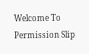Welcome To Permission Slip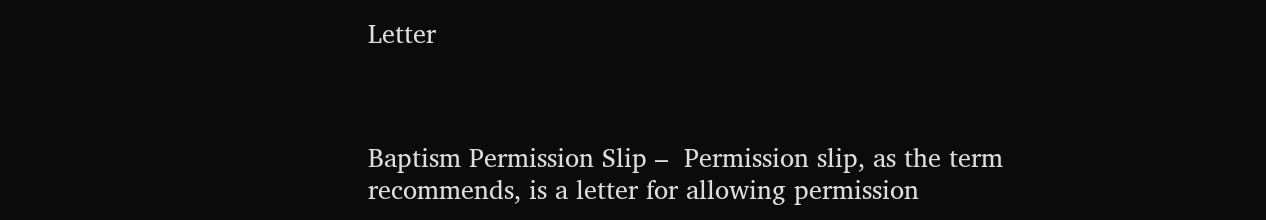Letter



Baptism Permission Slip –  Permission slip, as the term recommends, is a letter for allowing permission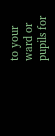to your ward or pupils for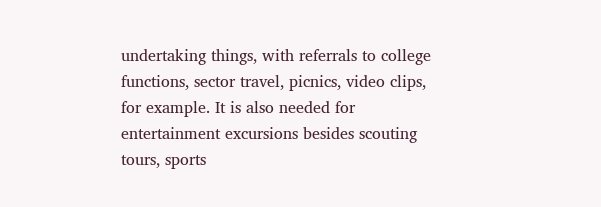undertaking things, with referrals to college functions, sector travel, picnics, video clips, for example. It is also needed for entertainment excursions besides scouting tours, sports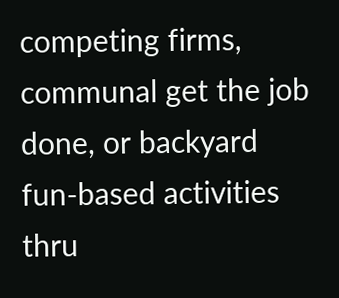competing firms, communal get the job done, or backyard fun-based activities thru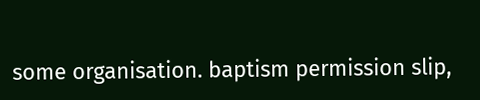some organisation. baptism permission slip,